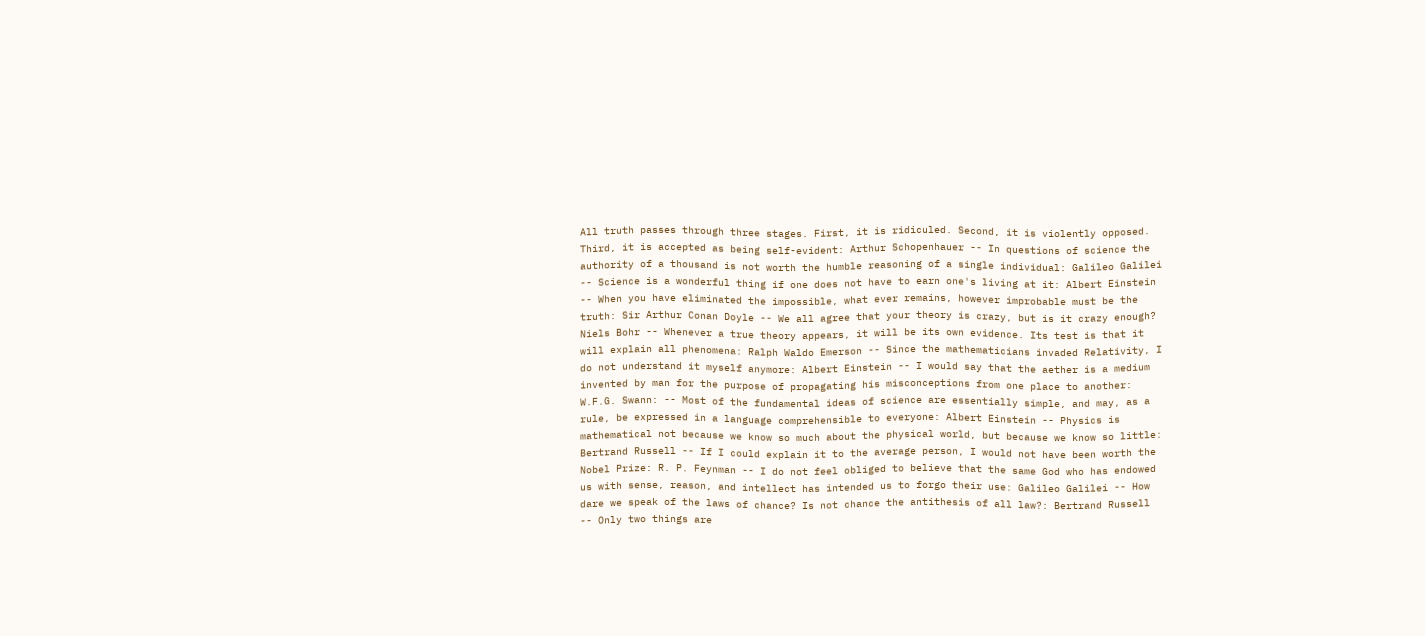All truth passes through three stages. First, it is ridiculed. Second, it is violently opposed. Third, it is accepted as being self-evident: Arthur Schopenhauer -- In questions of science the authority of a thousand is not worth the humble reasoning of a single individual: Galileo Galilei -- Science is a wonderful thing if one does not have to earn one's living at it: Albert Einstein -- When you have eliminated the impossible, what ever remains, however improbable must be the truth: Sir Arthur Conan Doyle -- We all agree that your theory is crazy, but is it crazy enough? Niels Bohr -- Whenever a true theory appears, it will be its own evidence. Its test is that it will explain all phenomena: Ralph Waldo Emerson -- Since the mathematicians invaded Relativity, I do not understand it myself anymore: Albert Einstein -- I would say that the aether is a medium invented by man for the purpose of propagating his misconceptions from one place to another: W.F.G. Swann: -- Most of the fundamental ideas of science are essentially simple, and may, as a rule, be expressed in a language comprehensible to everyone: Albert Einstein -- Physics is mathematical not because we know so much about the physical world, but because we know so little: Bertrand Russell -- If I could explain it to the average person, I would not have been worth the Nobel Prize: R. P. Feynman -- I do not feel obliged to believe that the same God who has endowed us with sense, reason, and intellect has intended us to forgo their use: Galileo Galilei -- How dare we speak of the laws of chance? Is not chance the antithesis of all law?: Bertrand Russell -- Only two things are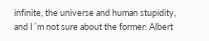infinite, the universe and human stupidity, and I´m not sure about the former: Albert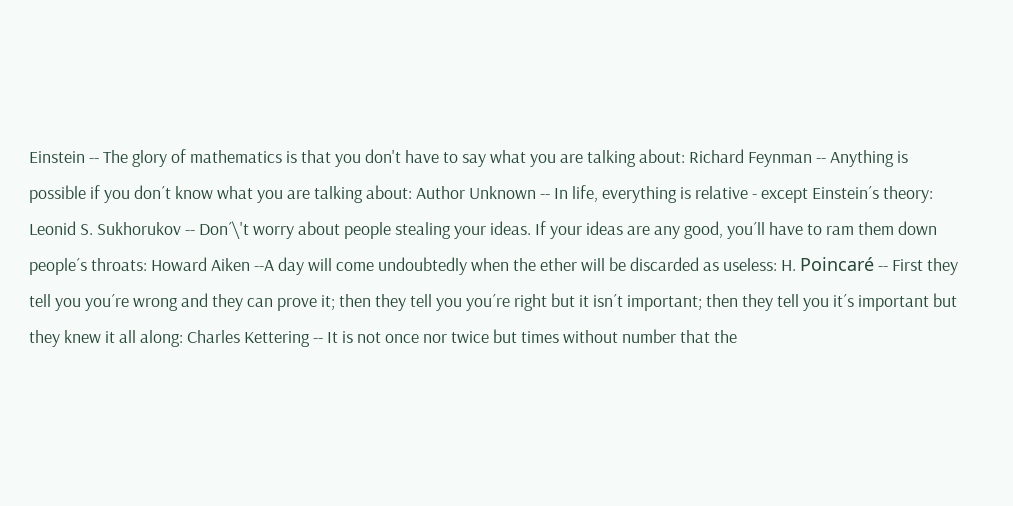Einstein -- The glory of mathematics is that you don't have to say what you are talking about: Richard Feynman -- Anything is possible if you don´t know what you are talking about: Author Unknown -- In life, everything is relative - except Einstein´s theory: Leonid S. Sukhorukov -- Don´\'t worry about people stealing your ideas. If your ideas are any good, you´ll have to ram them down people´s throats: Howard Aiken --A day will come undoubtedly when the ether will be discarded as useless: H. Poincaré -- First they tell you you´re wrong and they can prove it; then they tell you you´re right but it isn´t important; then they tell you it´s important but they knew it all along: Charles Kettering -- It is not once nor twice but times without number that the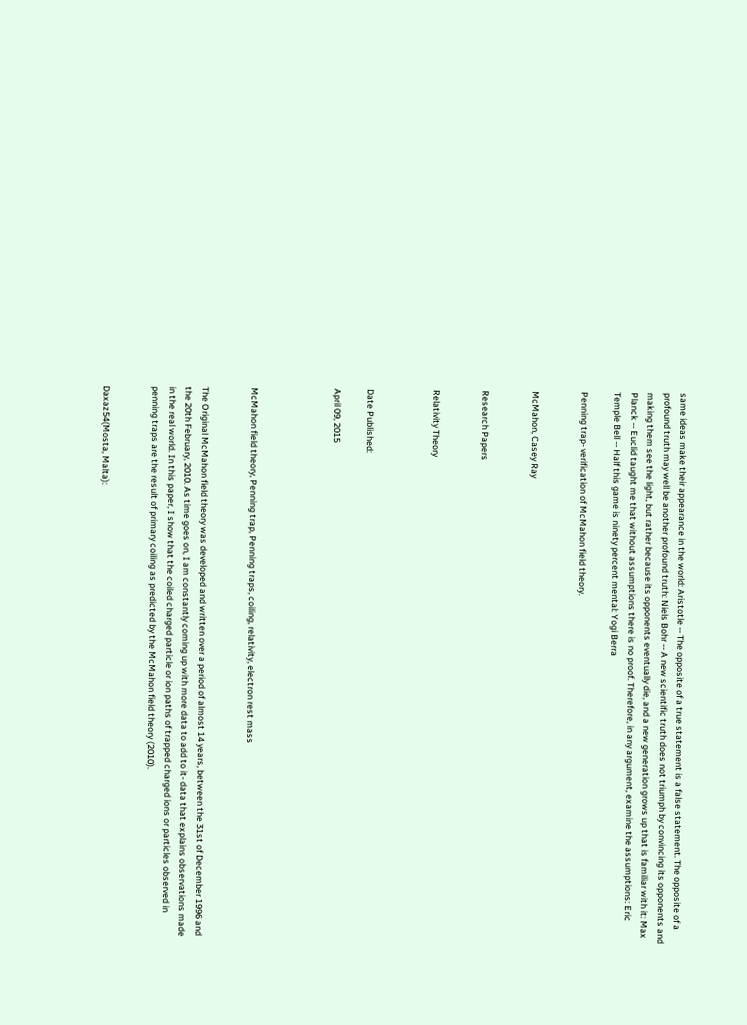same ideas make their appearance in the world: Aristotle -- The opposite of a true statement is a false statement. The opposite of a profound truth may well be another profound truth: Niels Bohr -- A new scientific truth does not triumph by convincing its opponents and making them see the light, but rather because its opponents eventually die, and a new generation grows up that is familiar with it: Max Planck -- Euclid taught me that without assumptions there is no proof. Therefore, in any argument, examine the assumptions: Eric Temple Bell -- Half this game is ninety percent mental: Yogi Berra

Penning trap- verification of McMahon field theory.


McMahon, Casey Ray


Research Papers


Relativity Theory



Date Published:

April 09, 2015




McMahon field theory, Penning trap, Penning traps, coiling, relativity, electron rest mass


The Original McMahon field theory was developed and written over a period of almost 14 years, between the 31st of December 1996 and the 20th February, 2010. As time goes on, I am constantly coming up with more data to add to it- data that explains observations made in the real world. In this paper, I show that the coiled charged particle or ion paths of trapped charged ions or particles observed in penning traps are the result of primary coiling as predicted by the McMahon field theory (2010).


Daxaz54(Mosta, Malta):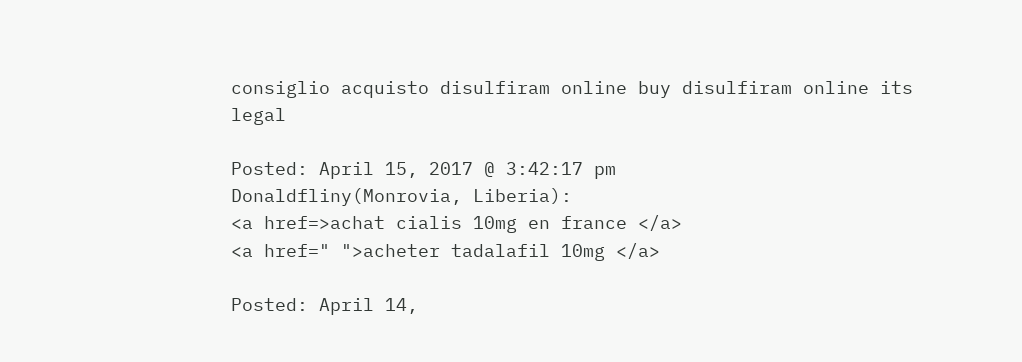consiglio acquisto disulfiram online buy disulfiram online its legal

Posted: April 15, 2017 @ 3:42:17 pm
Donaldfliny(Monrovia, Liberia):
<a href=>achat cialis 10mg en france </a>
<a href=" ">acheter tadalafil 10mg </a>

Posted: April 14,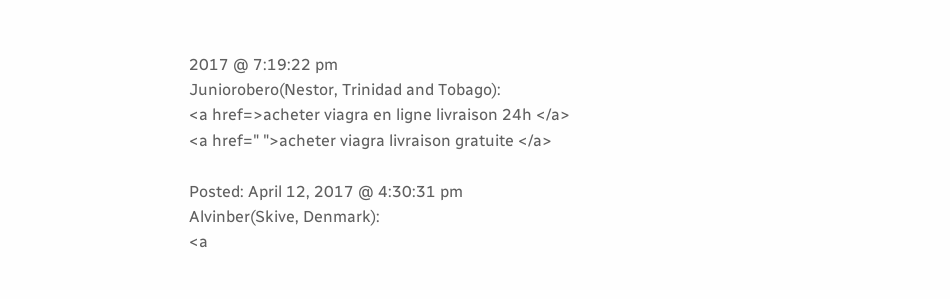2017 @ 7:19:22 pm
Juniorobero(Nestor, Trinidad and Tobago):
<a href=>acheter viagra en ligne livraison 24h </a>
<a href=" ">acheter viagra livraison gratuite </a>

Posted: April 12, 2017 @ 4:30:31 pm
Alvinber(Skive, Denmark):
<a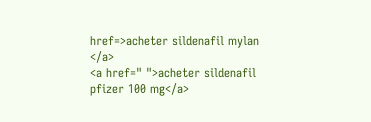href=>acheter sildenafil mylan </a>
<a href=" ">acheter sildenafil pfizer 100 mg</a>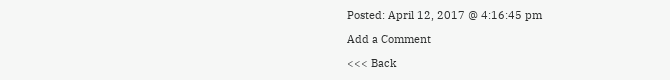Posted: April 12, 2017 @ 4:16:45 pm

Add a Comment

<<< Back